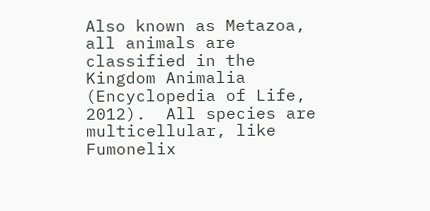Also known as Metazoa, all animals are classified in the Kingdom Animalia (Encyclopedia of Life, 2012).  All species are multicellular, like Fumonelix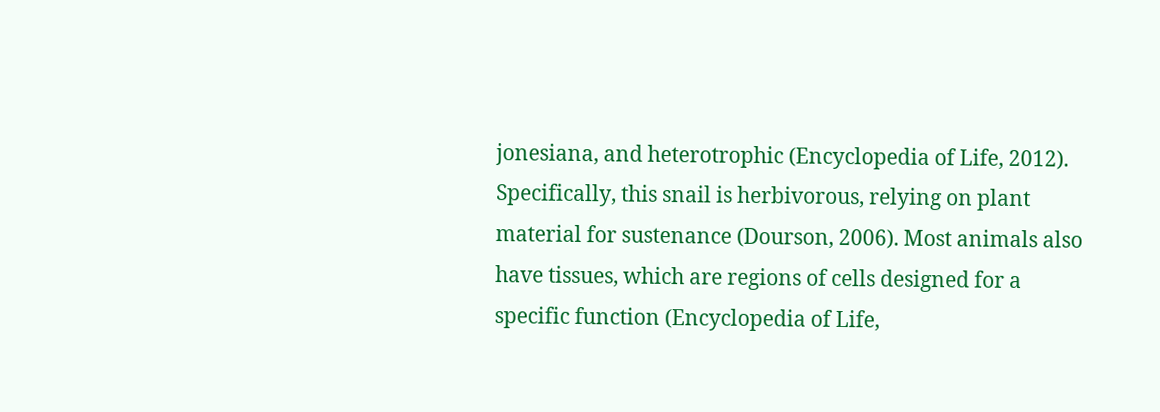jonesiana, and heterotrophic (Encyclopedia of Life, 2012).  Specifically, this snail is herbivorous, relying on plant material for sustenance (Dourson, 2006). Most animals also have tissues, which are regions of cells designed for a specific function (Encyclopedia of Life,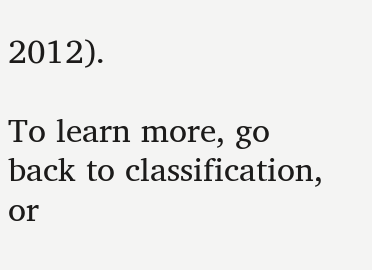2012).

To learn more, go back to classification, or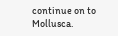continue on to Mollusca.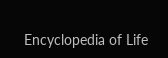Encyclopedia of Life